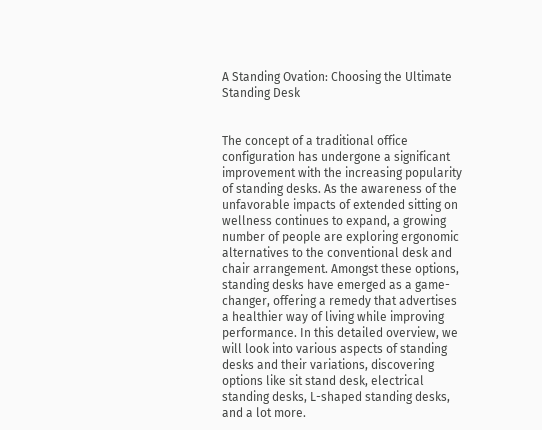A Standing Ovation: Choosing the Ultimate Standing Desk


The concept of a traditional office configuration has undergone a significant improvement with the increasing popularity of standing desks. As the awareness of the unfavorable impacts of extended sitting on wellness continues to expand, a growing number of people are exploring ergonomic alternatives to the conventional desk and chair arrangement. Amongst these options, standing desks have emerged as a game-changer, offering a remedy that advertises a healthier way of living while improving performance. In this detailed overview, we will look into various aspects of standing desks and their variations, discovering options like sit stand desk, electrical standing desks, L-shaped standing desks, and a lot more.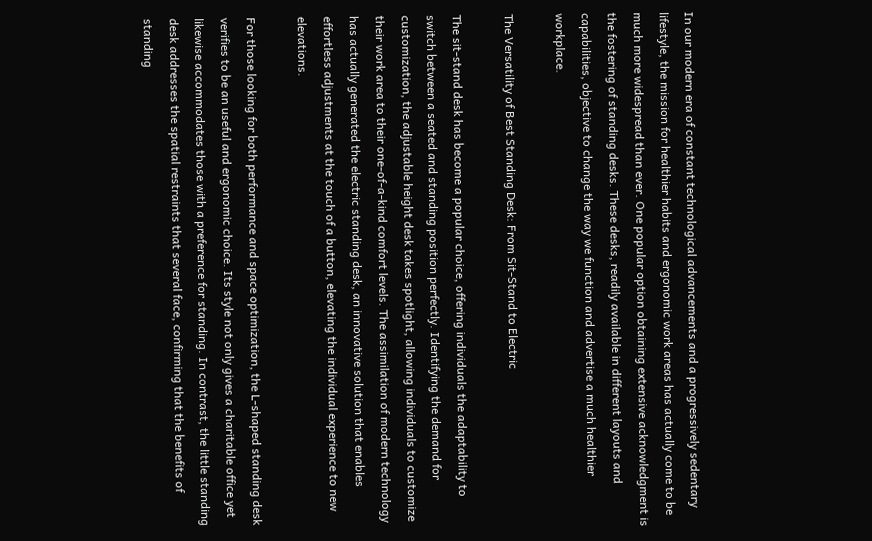In our modern era of constant technological advancements and a progressively sedentary lifestyle, the mission for healthier habits and ergonomic work areas has actually come to be much more widespread than ever. One popular option obtaining extensive acknowledgment is the fostering of standing desks. These desks, readily available in different layouts and capabilities, objective to change the way we function and advertise a much healthier workplace.

The Versatility of Best Standing Desk: From Sit-Stand to Electric

The sit-stand desk has become a popular choice, offering individuals the adaptability to switch between a seated and standing position perfectly. Identifying the demand for customization, the adjustable height desk takes spotlight, allowing individuals to customize their work area to their one-of-a-kind comfort levels. The assimilation of modern technology has actually generated the electric standing desk, an innovative solution that enables effortless adjustments at the touch of a button, elevating the individual experience to new elevations.

For those looking for both performance and space optimization, the L-shaped standing desk verifies to be an useful and ergonomic choice. Its style not only gives a charitable office yet likewise accommodates those with a preference for standing. In contrast, the little standing desk addresses the spatial restraints that several face, confirming that the benefits of standing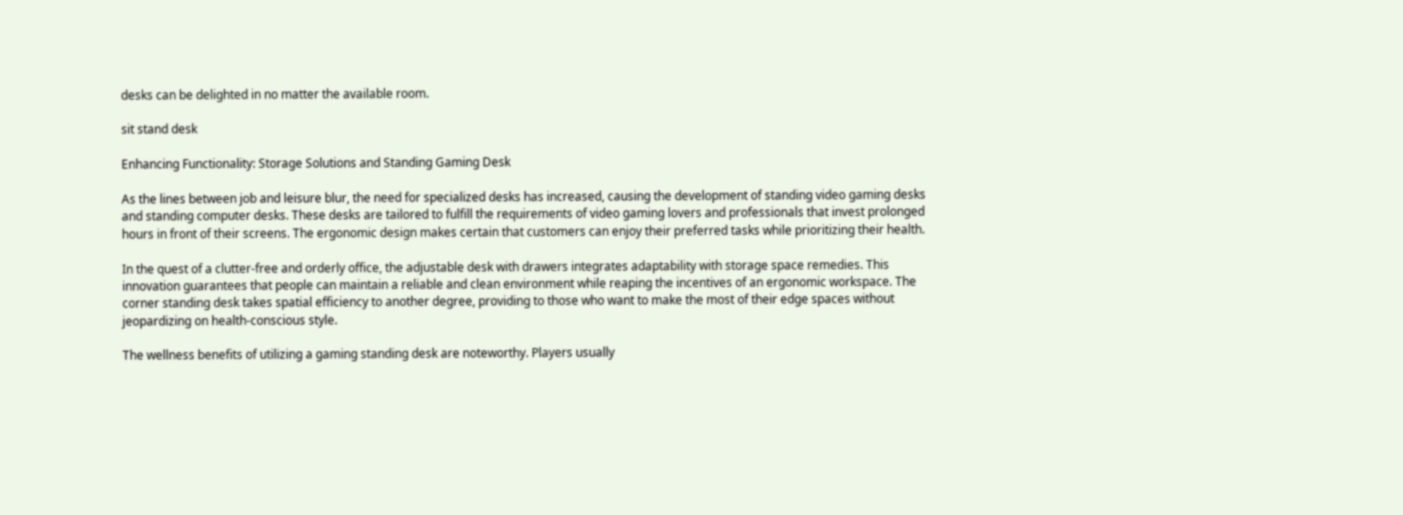desks can be delighted in no matter the available room.

sit stand desk

Enhancing Functionality: Storage Solutions and Standing Gaming Desk

As the lines between job and leisure blur, the need for specialized desks has increased, causing the development of standing video gaming desks and standing computer desks. These desks are tailored to fulfill the requirements of video gaming lovers and professionals that invest prolonged hours in front of their screens. The ergonomic design makes certain that customers can enjoy their preferred tasks while prioritizing their health.

In the quest of a clutter-free and orderly office, the adjustable desk with drawers integrates adaptability with storage space remedies. This innovation guarantees that people can maintain a reliable and clean environment while reaping the incentives of an ergonomic workspace. The corner standing desk takes spatial efficiency to another degree, providing to those who want to make the most of their edge spaces without jeopardizing on health-conscious style.

The wellness benefits of utilizing a gaming standing desk are noteworthy. Players usually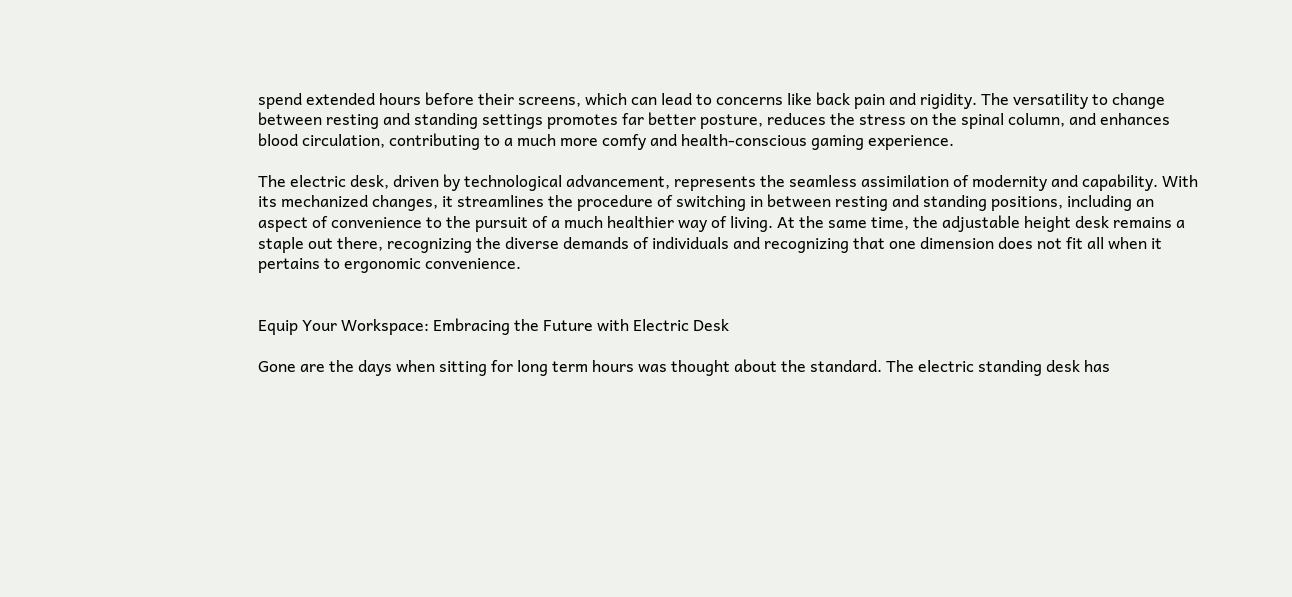spend extended hours before their screens, which can lead to concerns like back pain and rigidity. The versatility to change between resting and standing settings promotes far better posture, reduces the stress on the spinal column, and enhances blood circulation, contributing to a much more comfy and health-conscious gaming experience.

The electric desk, driven by technological advancement, represents the seamless assimilation of modernity and capability. With its mechanized changes, it streamlines the procedure of switching in between resting and standing positions, including an aspect of convenience to the pursuit of a much healthier way of living. At the same time, the adjustable height desk remains a staple out there, recognizing the diverse demands of individuals and recognizing that one dimension does not fit all when it pertains to ergonomic convenience.


Equip Your Workspace: Embracing the Future with Electric Desk

Gone are the days when sitting for long term hours was thought about the standard. The electric standing desk has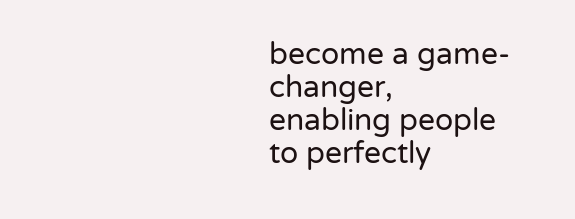become a game-changer, enabling people to perfectly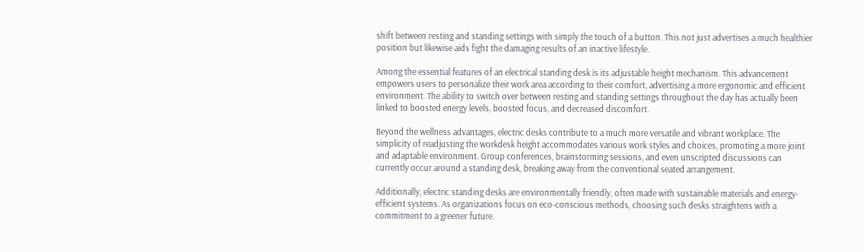shift between resting and standing settings with simply the touch of a button. This not just advertises a much healthier position but likewise aids fight the damaging results of an inactive lifestyle.

Among the essential features of an electrical standing desk is its adjustable height mechanism. This advancement empowers users to personalize their work area according to their comfort, advertising a more ergonomic and efficient environment. The ability to switch over between resting and standing settings throughout the day has actually been linked to boosted energy levels, boosted focus, and decreased discomfort.

Beyond the wellness advantages, electric desks contribute to a much more versatile and vibrant workplace. The simplicity of readjusting the workdesk height accommodates various work styles and choices, promoting a more joint and adaptable environment. Group conferences, brainstorming sessions, and even unscripted discussions can currently occur around a standing desk, breaking away from the conventional seated arrangement.

Additionally, electric standing desks are environmentally friendly, often made with sustainable materials and energy-efficient systems. As organizations focus on eco-conscious methods, choosing such desks straightens with a commitment to a greener future.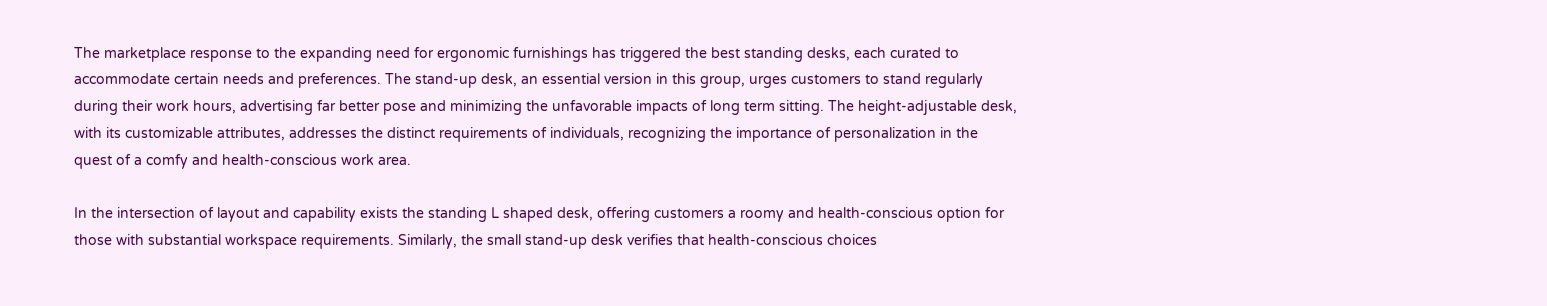The marketplace response to the expanding need for ergonomic furnishings has triggered the best standing desks, each curated to accommodate certain needs and preferences. The stand-up desk, an essential version in this group, urges customers to stand regularly during their work hours, advertising far better pose and minimizing the unfavorable impacts of long term sitting. The height-adjustable desk, with its customizable attributes, addresses the distinct requirements of individuals, recognizing the importance of personalization in the quest of a comfy and health-conscious work area.

In the intersection of layout and capability exists the standing L shaped desk, offering customers a roomy and health-conscious option for those with substantial workspace requirements. Similarly, the small stand-up desk verifies that health-conscious choices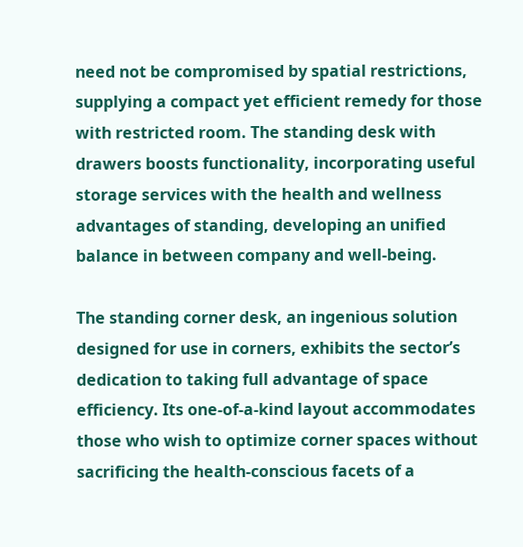need not be compromised by spatial restrictions, supplying a compact yet efficient remedy for those with restricted room. The standing desk with drawers boosts functionality, incorporating useful storage services with the health and wellness advantages of standing, developing an unified balance in between company and well-being.

The standing corner desk, an ingenious solution designed for use in corners, exhibits the sector’s dedication to taking full advantage of space efficiency. Its one-of-a-kind layout accommodates those who wish to optimize corner spaces without sacrificing the health-conscious facets of a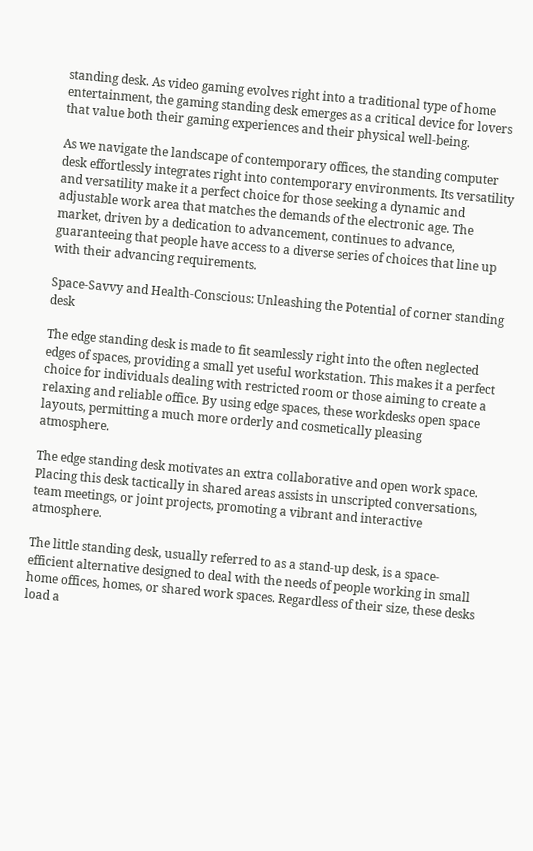standing desk. As video gaming evolves right into a traditional type of home entertainment, the gaming standing desk emerges as a critical device for lovers that value both their gaming experiences and their physical well-being.

As we navigate the landscape of contemporary offices, the standing computer desk effortlessly integrates right into contemporary environments. Its versatility and versatility make it a perfect choice for those seeking a dynamic and adjustable work area that matches the demands of the electronic age. The market, driven by a dedication to advancement, continues to advance, guaranteeing that people have access to a diverse series of choices that line up with their advancing requirements.

Space-Savvy and Health-Conscious: Unleashing the Potential of corner standing desk

The edge standing desk is made to fit seamlessly right into the often neglected edges of spaces, providing a small yet useful workstation. This makes it a perfect choice for individuals dealing with restricted room or those aiming to create a relaxing and reliable office. By using edge spaces, these workdesks open space layouts, permitting a much more orderly and cosmetically pleasing atmosphere.

The edge standing desk motivates an extra collaborative and open work space. Placing this desk tactically in shared areas assists in unscripted conversations, team meetings, or joint projects, promoting a vibrant and interactive atmosphere.

The little standing desk, usually referred to as a stand-up desk, is a space-efficient alternative designed to deal with the needs of people working in small home offices, homes, or shared work spaces. Regardless of their size, these desks load a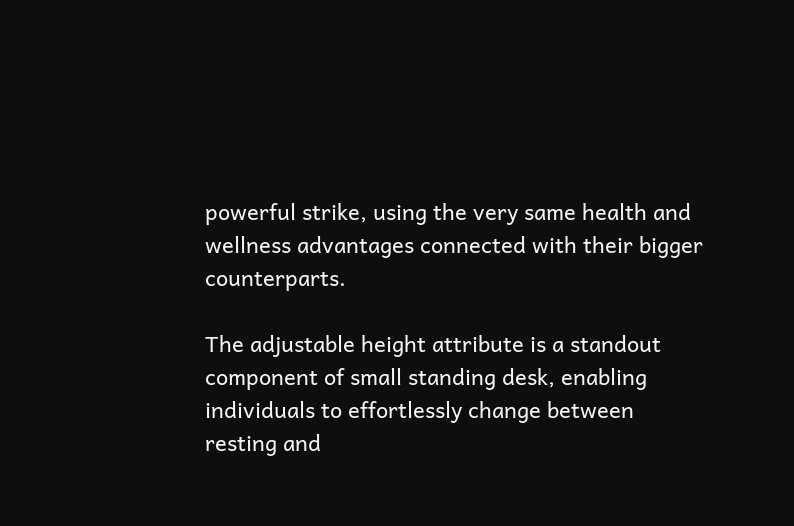powerful strike, using the very same health and wellness advantages connected with their bigger counterparts.

The adjustable height attribute is a standout component of small standing desk, enabling individuals to effortlessly change between resting and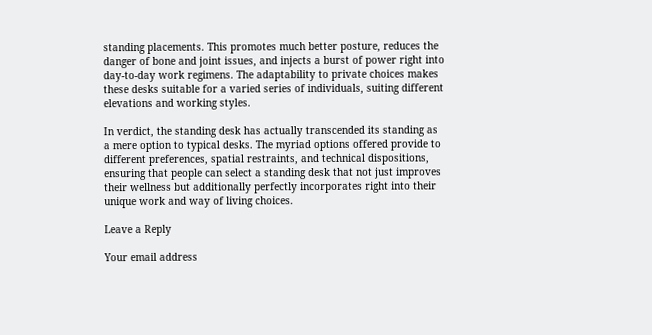standing placements. This promotes much better posture, reduces the danger of bone and joint issues, and injects a burst of power right into day-to-day work regimens. The adaptability to private choices makes these desks suitable for a varied series of individuals, suiting different elevations and working styles.

In verdict, the standing desk has actually transcended its standing as a mere option to typical desks. The myriad options offered provide to different preferences, spatial restraints, and technical dispositions, ensuring that people can select a standing desk that not just improves their wellness but additionally perfectly incorporates right into their unique work and way of living choices.

Leave a Reply

Your email address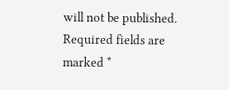will not be published. Required fields are marked *